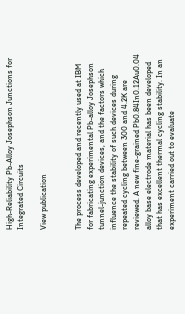High-Reliability Pb-Alloy Josephson Junctions for Integrated Circuits

View publication


The process developed and recently used at IBM for fabricating experimental Pb-alloy Josephson tunnel-junction devices, and the factors which influence the stability of such devices during repeated cycling between 300 and 4.2K are reviewed. A new fine-grained Pb0.84In0.12Au0.04 alloy base electrode material has been developed that has excellent thermal cycling stability. In an experiment carried out to evaluate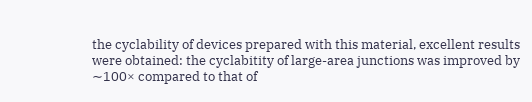the cyclability of devices prepared with this material, excellent results were obtained: the cyclabitity of large-area junctions was improved by ∼100× compared to that of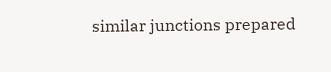similar junctions prepared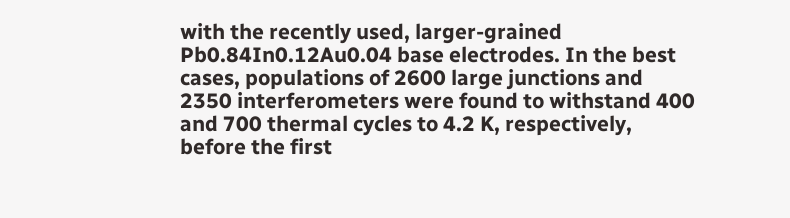with the recently used, larger-grained Pb0.84In0.12Au0.04 base electrodes. In the best cases, populations of 2600 large junctions and 2350 interferometers were found to withstand 400 and 700 thermal cycles to 4.2 K, respectively, before the first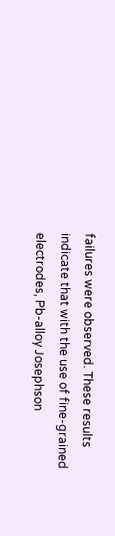failures were observed. These results indicate that with the use of fine-grained electrodes, Pb-alloy Josephson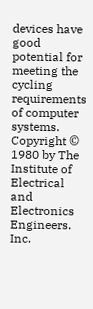devices have good potential for meeting the cycling requirements of computer systems. Copyright © 1980 by The Institute of Electrical and Electronics Engineers. Inc.